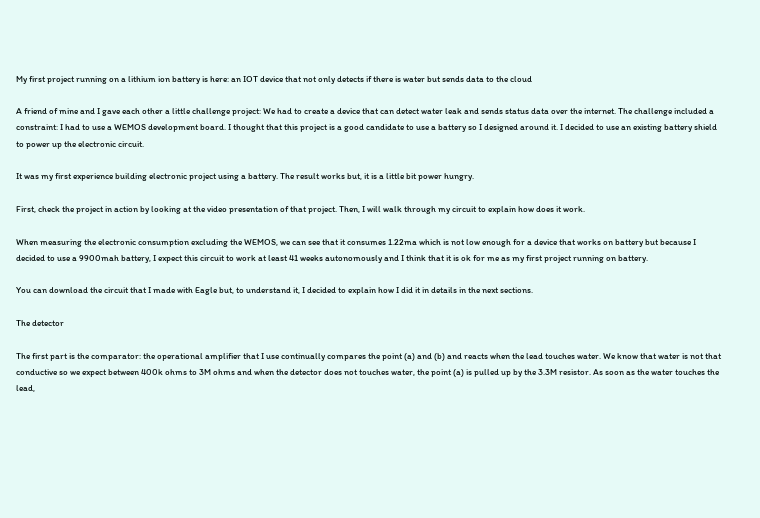My first project running on a lithium ion battery is here: an IOT device that not only detects if there is water but sends data to the cloud

A friend of mine and I gave each other a little challenge project: We had to create a device that can detect water leak and sends status data over the internet. The challenge included a constraint: I had to use a WEMOS development board. I thought that this project is a good candidate to use a battery so I designed around it. I decided to use an existing battery shield to power up the electronic circuit.

It was my first experience building electronic project using a battery. The result works but, it is a little bit power hungry.

First, check the project in action by looking at the video presentation of that project. Then, I will walk through my circuit to explain how does it work.

When measuring the electronic consumption excluding the WEMOS, we can see that it consumes 1.22ma which is not low enough for a device that works on battery but because I decided to use a 9900mah battery, I expect this circuit to work at least 41 weeks autonomously and I think that it is ok for me as my first project running on battery.

You can download the circuit that I made with Eagle but, to understand it, I decided to explain how I did it in details in the next sections.

The detector

The first part is the comparator: the operational amplifier that I use continually compares the point (a) and (b) and reacts when the lead touches water. We know that water is not that conductive so we expect between 400k ohms to 3M ohms and when the detector does not touches water, the point (a) is pulled up by the 3.3M resistor. As soon as the water touches the lead,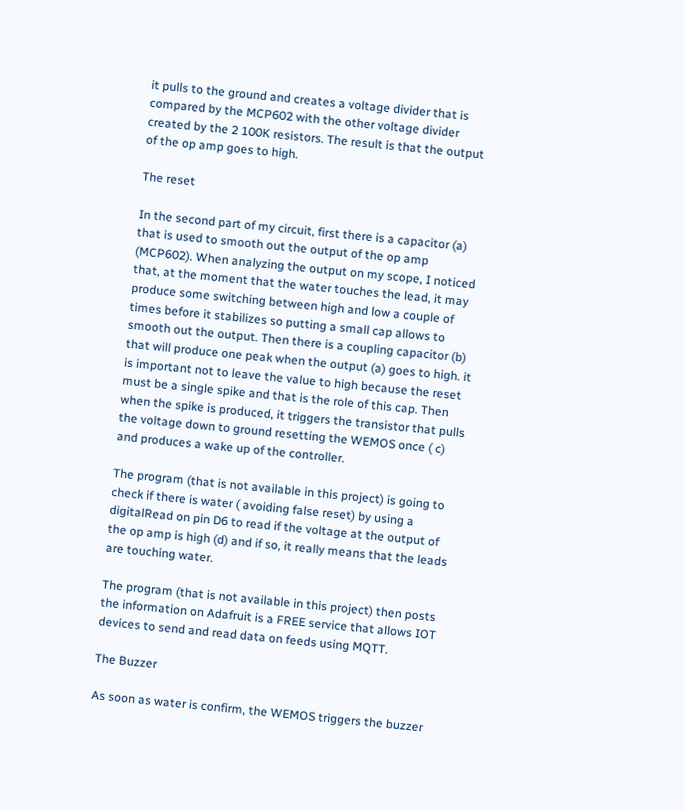it pulls to the ground and creates a voltage divider that is compared by the MCP602 with the other voltage divider created by the 2 100K resistors. The result is that the output of the op amp goes to high.

The reset

In the second part of my circuit, first there is a capacitor (a) that is used to smooth out the output of the op amp (MCP602). When analyzing the output on my scope, I noticed that, at the moment that the water touches the lead, it may produce some switching between high and low a couple of times before it stabilizes so putting a small cap allows to smooth out the output. Then there is a coupling capacitor (b) that will produce one peak when the output (a) goes to high. it is important not to leave the value to high because the reset must be a single spike and that is the role of this cap. Then when the spike is produced, it triggers the transistor that pulls the voltage down to ground resetting the WEMOS once ( c) and produces a wake up of the controller.

The program (that is not available in this project) is going to check if there is water ( avoiding false reset) by using a digitalRead on pin D6 to read if the voltage at the output of the op amp is high (d) and if so, it really means that the leads are touching water.

The program (that is not available in this project) then posts the information on Adafruit is a FREE service that allows IOT devices to send and read data on feeds using MQTT.

The Buzzer

As soon as water is confirm, the WEMOS triggers the buzzer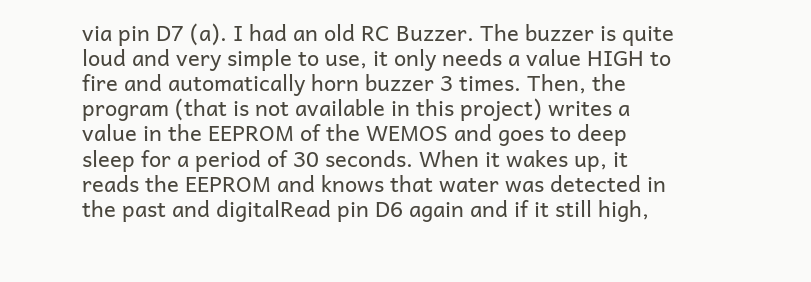via pin D7 (a). I had an old RC Buzzer. The buzzer is quite loud and very simple to use, it only needs a value HIGH to fire and automatically horn buzzer 3 times. Then, the program (that is not available in this project) writes a value in the EEPROM of the WEMOS and goes to deep sleep for a period of 30 seconds. When it wakes up, it reads the EEPROM and knows that water was detected in the past and digitalRead pin D6 again and if it still high,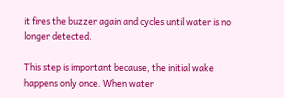it fires the buzzer again and cycles until water is no longer detected.

This step is important because, the initial wake happens only once. When water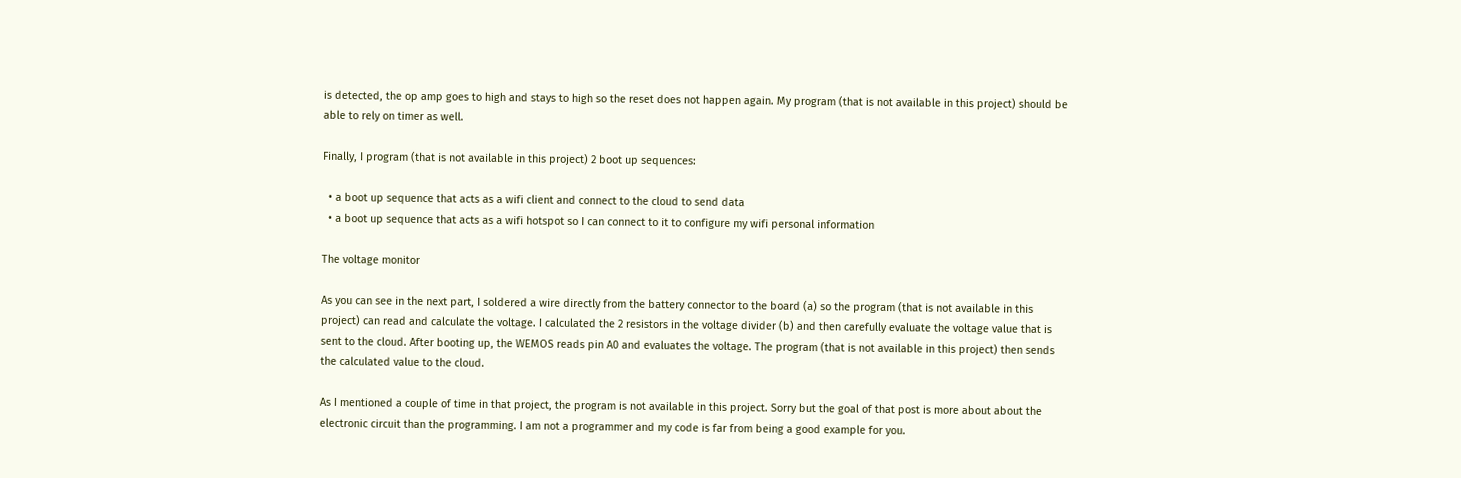is detected, the op amp goes to high and stays to high so the reset does not happen again. My program (that is not available in this project) should be able to rely on timer as well.

Finally, I program (that is not available in this project) 2 boot up sequences:

  • a boot up sequence that acts as a wifi client and connect to the cloud to send data
  • a boot up sequence that acts as a wifi hotspot so I can connect to it to configure my wifi personal information

The voltage monitor

As you can see in the next part, I soldered a wire directly from the battery connector to the board (a) so the program (that is not available in this project) can read and calculate the voltage. I calculated the 2 resistors in the voltage divider (b) and then carefully evaluate the voltage value that is sent to the cloud. After booting up, the WEMOS reads pin A0 and evaluates the voltage. The program (that is not available in this project) then sends the calculated value to the cloud.

As I mentioned a couple of time in that project, the program is not available in this project. Sorry but the goal of that post is more about about the electronic circuit than the programming. I am not a programmer and my code is far from being a good example for you.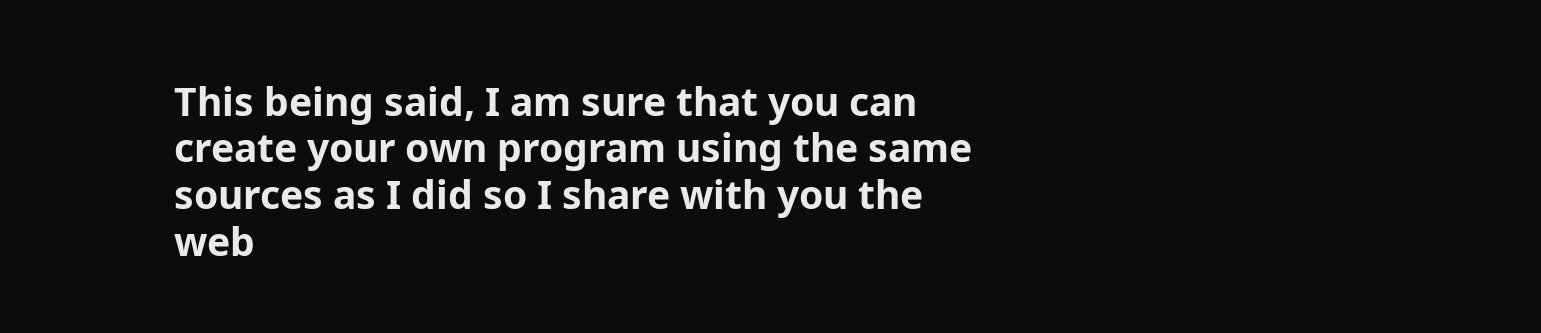This being said, I am sure that you can create your own program using the same sources as I did so I share with you the web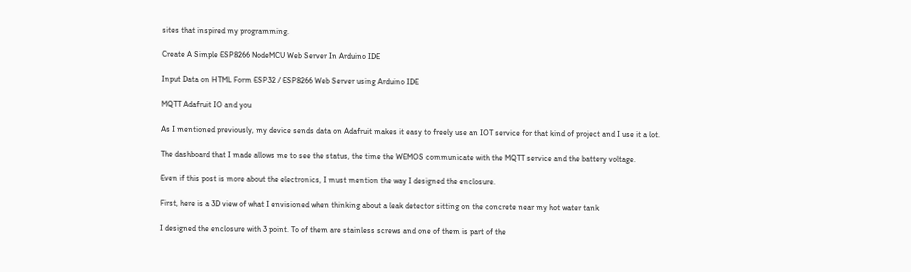sites that inspired my programming.

Create A Simple ESP8266 NodeMCU Web Server In Arduino IDE

Input Data on HTML Form ESP32 / ESP8266 Web Server using Arduino IDE

MQTT Adafruit IO and you

As I mentioned previously, my device sends data on Adafruit makes it easy to freely use an IOT service for that kind of project and I use it a lot.

The dashboard that I made allows me to see the status, the time the WEMOS communicate with the MQTT service and the battery voltage.

Even if this post is more about the electronics, I must mention the way I designed the enclosure.

First, here is a 3D view of what I envisioned when thinking about a leak detector sitting on the concrete near my hot water tank

I designed the enclosure with 3 point. To of them are stainless screws and one of them is part of the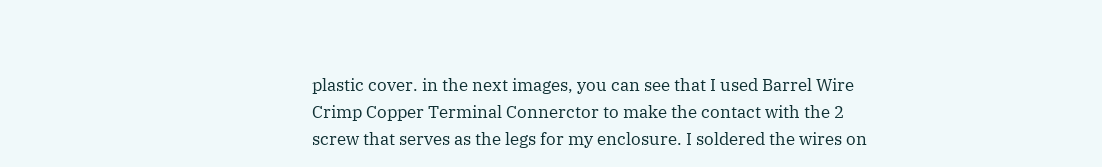plastic cover. in the next images, you can see that I used Barrel Wire Crimp Copper Terminal Connerctor to make the contact with the 2 screw that serves as the legs for my enclosure. I soldered the wires on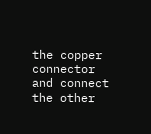the copper connector and connect the other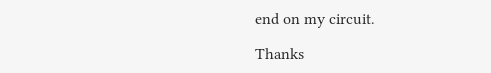end on my circuit.

Thanks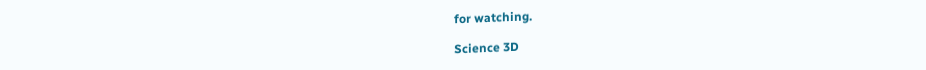for watching.

Science 3D